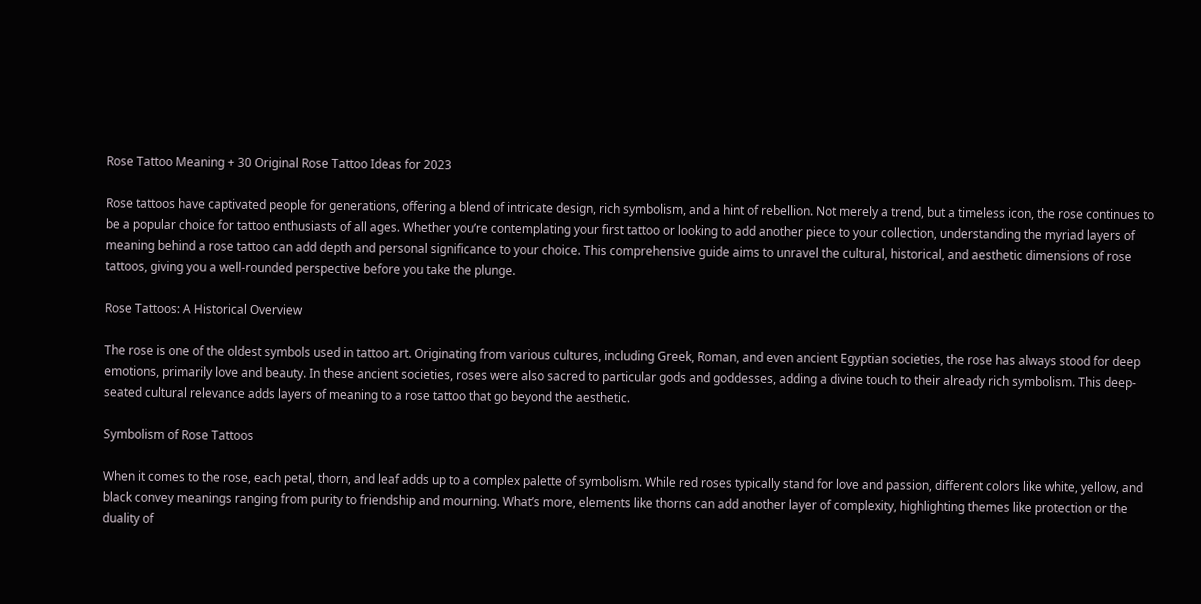Rose Tattoo Meaning + 30 Original Rose Tattoo Ideas for 2023

Rose tattoos have captivated people for generations, offering a blend of intricate design, rich symbolism, and a hint of rebellion. Not merely a trend, but a timeless icon, the rose continues to be a popular choice for tattoo enthusiasts of all ages. Whether you’re contemplating your first tattoo or looking to add another piece to your collection, understanding the myriad layers of meaning behind a rose tattoo can add depth and personal significance to your choice. This comprehensive guide aims to unravel the cultural, historical, and aesthetic dimensions of rose tattoos, giving you a well-rounded perspective before you take the plunge.

Rose Tattoos: A Historical Overview

The rose is one of the oldest symbols used in tattoo art. Originating from various cultures, including Greek, Roman, and even ancient Egyptian societies, the rose has always stood for deep emotions, primarily love and beauty. In these ancient societies, roses were also sacred to particular gods and goddesses, adding a divine touch to their already rich symbolism. This deep-seated cultural relevance adds layers of meaning to a rose tattoo that go beyond the aesthetic.

Symbolism of Rose Tattoos

When it comes to the rose, each petal, thorn, and leaf adds up to a complex palette of symbolism. While red roses typically stand for love and passion, different colors like white, yellow, and black convey meanings ranging from purity to friendship and mourning. What’s more, elements like thorns can add another layer of complexity, highlighting themes like protection or the duality of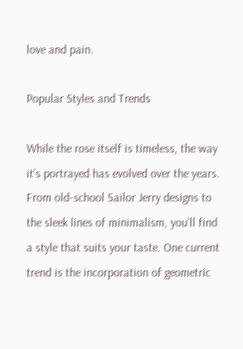love and pain.

Popular Styles and Trends

While the rose itself is timeless, the way it’s portrayed has evolved over the years. From old-school Sailor Jerry designs to the sleek lines of minimalism, you’ll find a style that suits your taste. One current trend is the incorporation of geometric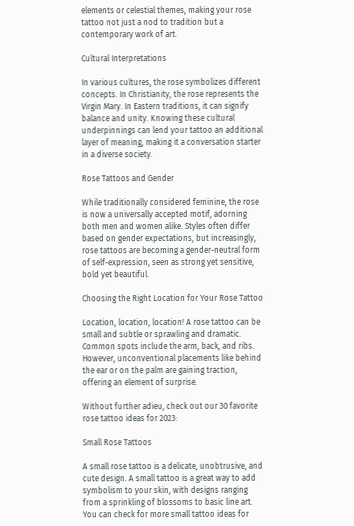elements or celestial themes, making your rose tattoo not just a nod to tradition but a contemporary work of art.

Cultural Interpretations

In various cultures, the rose symbolizes different concepts. In Christianity, the rose represents the Virgin Mary. In Eastern traditions, it can signify balance and unity. Knowing these cultural underpinnings can lend your tattoo an additional layer of meaning, making it a conversation starter in a diverse society.

Rose Tattoos and Gender

While traditionally considered feminine, the rose is now a universally accepted motif, adorning both men and women alike. Styles often differ based on gender expectations, but increasingly, rose tattoos are becoming a gender-neutral form of self-expression, seen as strong yet sensitive, bold yet beautiful.

Choosing the Right Location for Your Rose Tattoo

Location, location, location! A rose tattoo can be small and subtle or sprawling and dramatic. Common spots include the arm, back, and ribs. However, unconventional placements like behind the ear or on the palm are gaining traction, offering an element of surprise.

Without further adieu, check out our 30 favorite rose tattoo ideas for 2023:

Small Rose Tattoos

A small rose tattoo is a delicate, unobtrusive, and cute design. A small tattoo is a great way to add symbolism to your skin, with designs ranging from a sprinkling of blossoms to basic line art. You can check for more small tattoo ideas for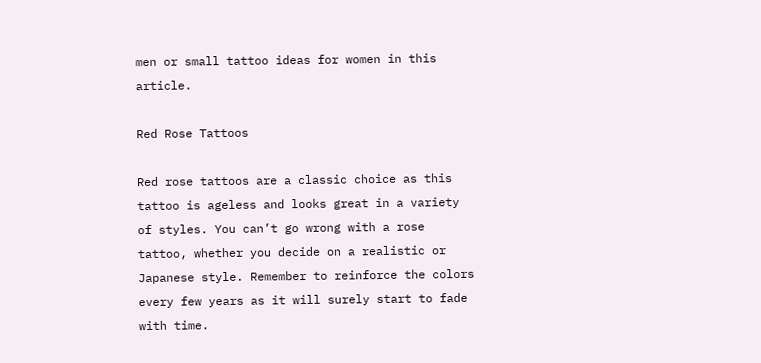men or small tattoo ideas for women in this article.

Red Rose Tattoos

Red rose tattoos are a classic choice as this tattoo is ageless and looks great in a variety of styles. You can’t go wrong with a rose tattoo, whether you decide on a realistic or Japanese style. Remember to reinforce the colors every few years as it will surely start to fade with time.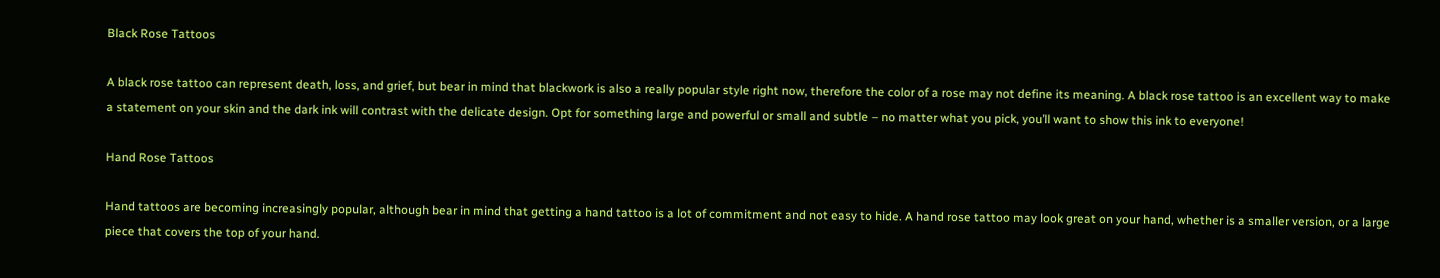Black Rose Tattoos

A black rose tattoo can represent death, loss, and grief, but bear in mind that blackwork is also a really popular style right now, therefore the color of a rose may not define its meaning. A black rose tattoo is an excellent way to make a statement on your skin and the dark ink will contrast with the delicate design. Opt for something large and powerful or small and subtle – no matter what you pick, you’ll want to show this ink to everyone!

Hand Rose Tattoos

Hand tattoos are becoming increasingly popular, although bear in mind that getting a hand tattoo is a lot of commitment and not easy to hide. A hand rose tattoo may look great on your hand, whether is a smaller version, or a large piece that covers the top of your hand.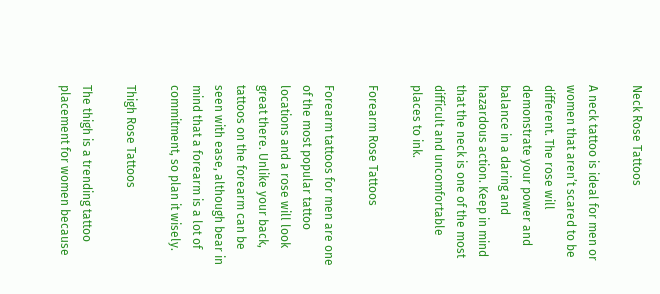Neck Rose Tattoos

A neck tattoo is ideal for men or women that aren’t scared to be different. The rose will demonstrate your power and balance in a daring and hazardous action. Keep in mind that the neck is one of the most difficult and uncomfortable places to ink.

Forearm Rose Tattoos

Forearm tattoos for men are one of the most popular tattoo locations and a rose will look great there. Unlike your back, tattoos on the forearm can be seen with ease, although bear in mind that a forearm is a lot of commitment, so plan it wisely.

Thigh Rose Tattoos

The thigh is a trending tattoo placement for women because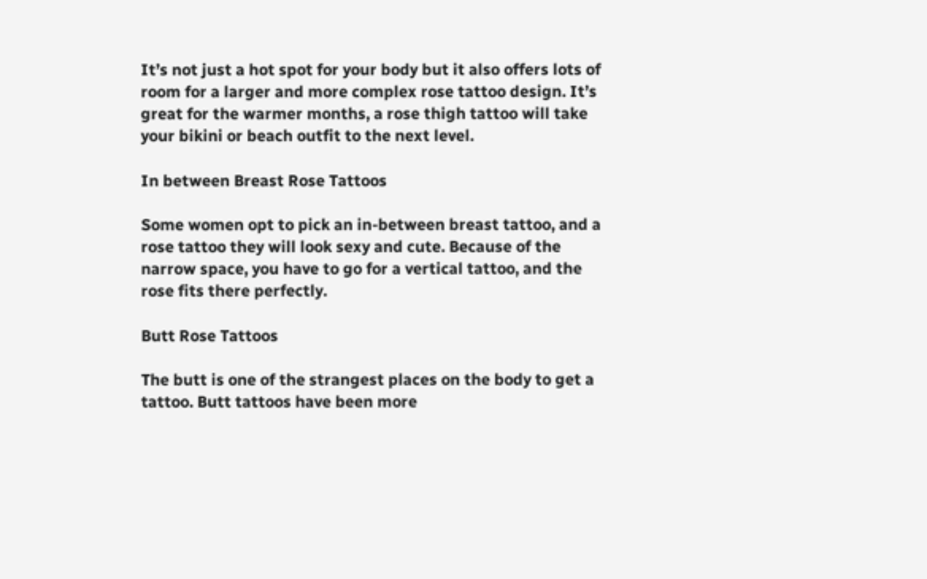It’s not just a hot spot for your body but it also offers lots of room for a larger and more complex rose tattoo design. It’s great for the warmer months, a rose thigh tattoo will take your bikini or beach outfit to the next level.

In between Breast Rose Tattoos

Some women opt to pick an in-between breast tattoo, and a rose tattoo they will look sexy and cute. Because of the narrow space, you have to go for a vertical tattoo, and the rose fits there perfectly.

Butt Rose Tattoos

The butt is one of the strangest places on the body to get a tattoo. Butt tattoos have been more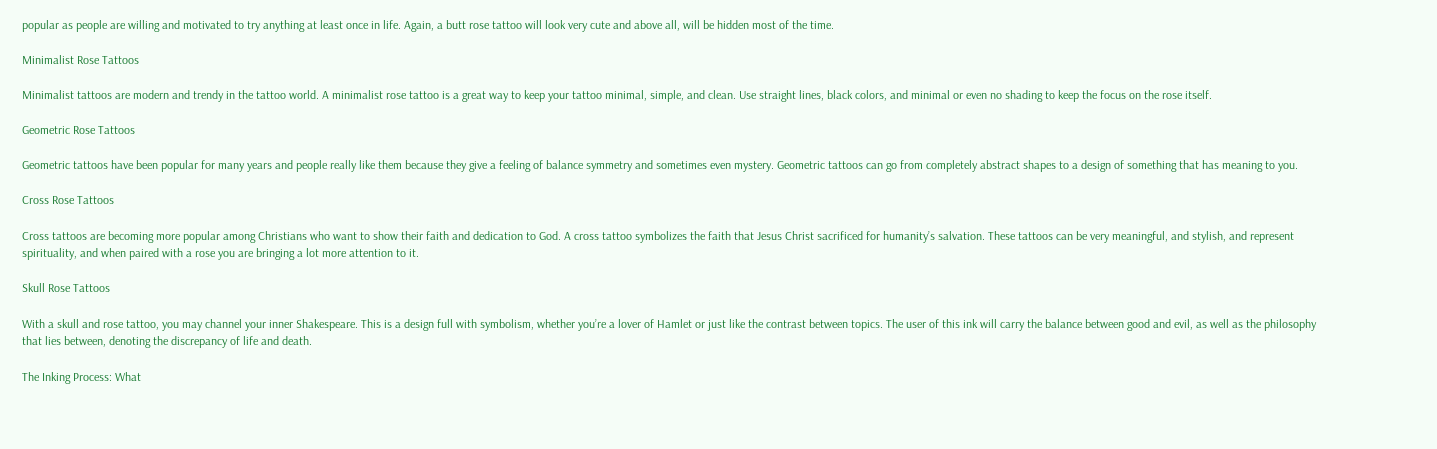popular as people are willing and motivated to try anything at least once in life. Again, a butt rose tattoo will look very cute and above all, will be hidden most of the time.

Minimalist Rose Tattoos

Minimalist tattoos are modern and trendy in the tattoo world. A minimalist rose tattoo is a great way to keep your tattoo minimal, simple, and clean. Use straight lines, black colors, and minimal or even no shading to keep the focus on the rose itself.

Geometric Rose Tattoos

Geometric tattoos have been popular for many years and people really like them because they give a feeling of balance symmetry and sometimes even mystery. Geometric tattoos can go from completely abstract shapes to a design of something that has meaning to you.

Cross Rose Tattoos

Cross tattoos are becoming more popular among Christians who want to show their faith and dedication to God. A cross tattoo symbolizes the faith that Jesus Christ sacrificed for humanity’s salvation. These tattoos can be very meaningful, and stylish, and represent spirituality, and when paired with a rose you are bringing a lot more attention to it.

Skull Rose Tattoos

With a skull and rose tattoo, you may channel your inner Shakespeare. This is a design full with symbolism, whether you’re a lover of Hamlet or just like the contrast between topics. The user of this ink will carry the balance between good and evil, as well as the philosophy that lies between, denoting the discrepancy of life and death.

The Inking Process: What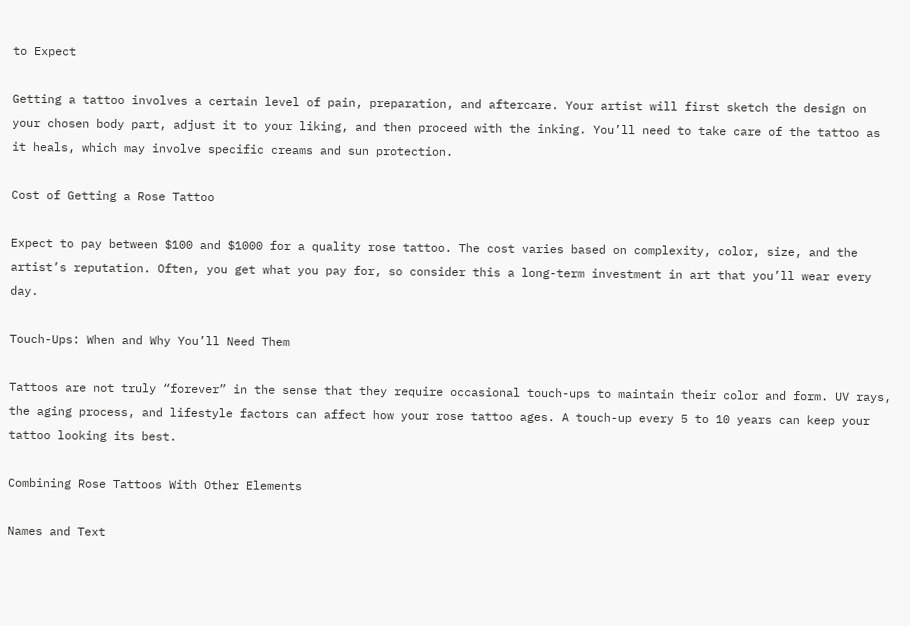to Expect

Getting a tattoo involves a certain level of pain, preparation, and aftercare. Your artist will first sketch the design on your chosen body part, adjust it to your liking, and then proceed with the inking. You’ll need to take care of the tattoo as it heals, which may involve specific creams and sun protection.

Cost of Getting a Rose Tattoo

Expect to pay between $100 and $1000 for a quality rose tattoo. The cost varies based on complexity, color, size, and the artist’s reputation. Often, you get what you pay for, so consider this a long-term investment in art that you’ll wear every day.

Touch-Ups: When and Why You’ll Need Them

Tattoos are not truly “forever” in the sense that they require occasional touch-ups to maintain their color and form. UV rays, the aging process, and lifestyle factors can affect how your rose tattoo ages. A touch-up every 5 to 10 years can keep your tattoo looking its best.

Combining Rose Tattoos With Other Elements

Names and Text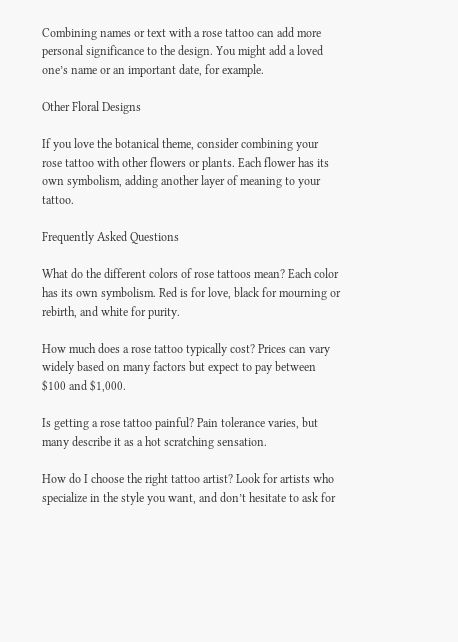Combining names or text with a rose tattoo can add more personal significance to the design. You might add a loved one’s name or an important date, for example.

Other Floral Designs

If you love the botanical theme, consider combining your rose tattoo with other flowers or plants. Each flower has its own symbolism, adding another layer of meaning to your tattoo.

Frequently Asked Questions

What do the different colors of rose tattoos mean? Each color has its own symbolism. Red is for love, black for mourning or rebirth, and white for purity.

How much does a rose tattoo typically cost? Prices can vary widely based on many factors but expect to pay between $100 and $1,000.

Is getting a rose tattoo painful? Pain tolerance varies, but many describe it as a hot scratching sensation.

How do I choose the right tattoo artist? Look for artists who specialize in the style you want, and don’t hesitate to ask for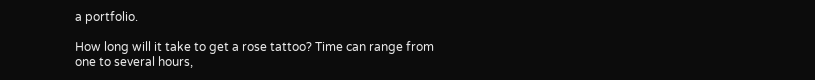a portfolio.

How long will it take to get a rose tattoo? Time can range from one to several hours,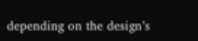depending on the design’s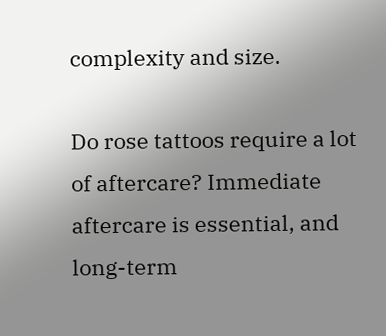complexity and size.

Do rose tattoos require a lot of aftercare? Immediate aftercare is essential, and long-term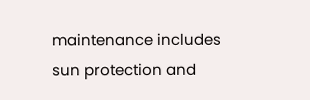maintenance includes sun protection and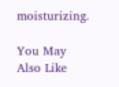moisturizing.

You May Also Like